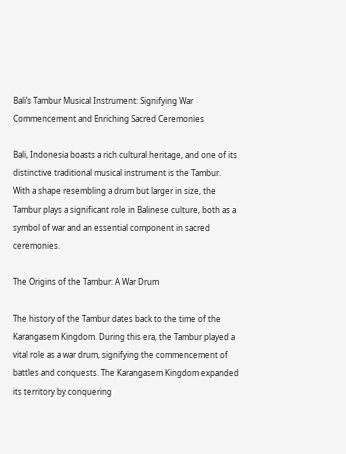Bali’s Tambur Musical Instrument: Signifying War Commencement and Enriching Sacred Ceremonies

Bali, Indonesia boasts a rich cultural heritage, and one of its distinctive traditional musical instrument is the Tambur. With a shape resembling a drum but larger in size, the Tambur plays a significant role in Balinese culture, both as a symbol of war and an essential component in sacred ceremonies.

The Origins of the Tambur: A War Drum

The history of the Tambur dates back to the time of the Karangasem Kingdom. During this era, the Tambur played a vital role as a war drum, signifying the commencement of battles and conquests. The Karangasem Kingdom expanded its territory by conquering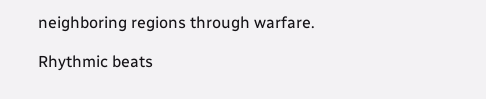neighboring regions through warfare.

Rhythmic beats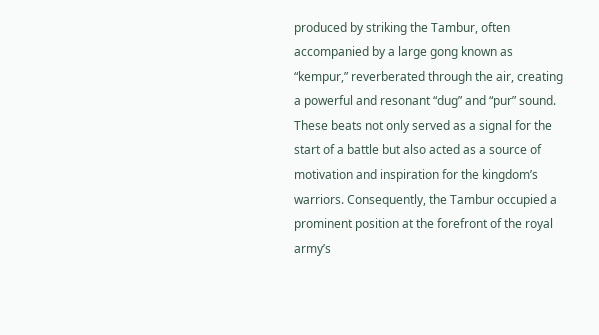produced by striking the Tambur, often accompanied by a large gong known as “kempur,” reverberated through the air, creating a powerful and resonant “dug” and “pur” sound. These beats not only served as a signal for the start of a battle but also acted as a source of motivation and inspiration for the kingdom’s warriors. Consequently, the Tambur occupied a prominent position at the forefront of the royal army’s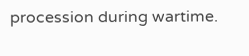procession during wartime.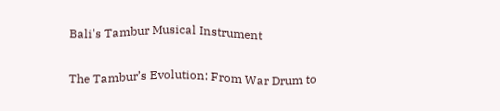Bali's Tambur Musical Instrument

The Tambur’s Evolution: From War Drum to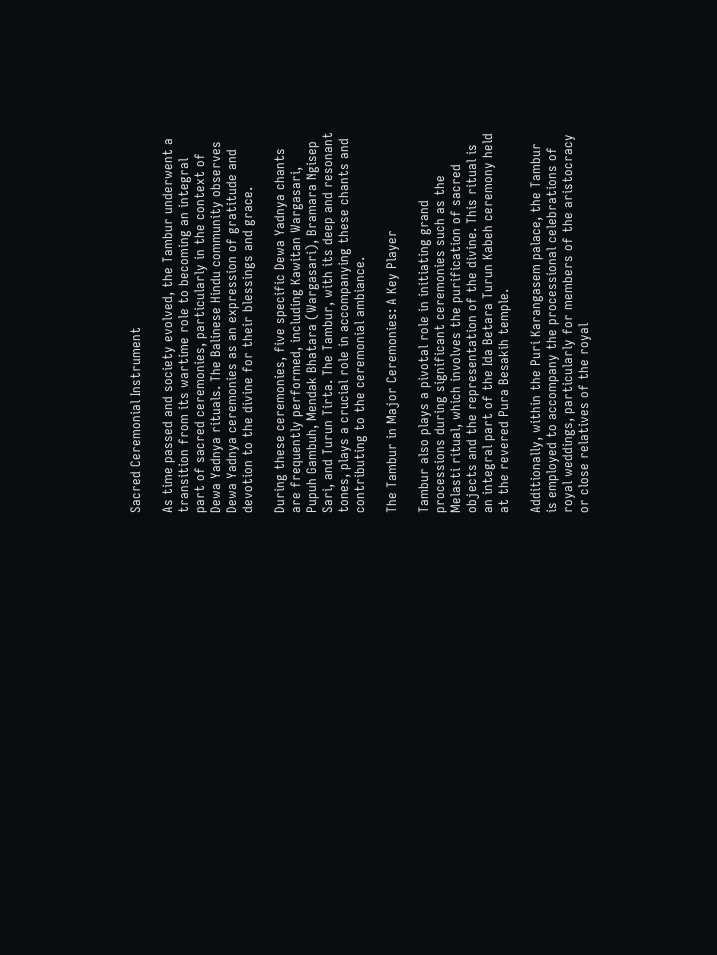Sacred Ceremonial Instrument

As time passed and society evolved, the Tambur underwent a transition from its wartime role to becoming an integral part of sacred ceremonies, particularly in the context of Dewa Yadnya rituals. The Balinese Hindu community observes Dewa Yadnya ceremonies as an expression of gratitude and devotion to the divine for their blessings and grace.

During these ceremonies, five specific Dewa Yadnya chants are frequently performed, including Kawitan Wargasari, Pupuh Gambuh, Mendak Bhatara (Wargasari), Bramara Ngisep Sari, and Turun Tirta. The Tambur, with its deep and resonant tones, plays a crucial role in accompanying these chants and contributing to the ceremonial ambiance.

The Tambur in Major Ceremonies: A Key Player

Tambur also plays a pivotal role in initiating grand processions during significant ceremonies such as the Melasti ritual, which involves the purification of sacred objects and the representation of the divine. This ritual is an integral part of the Ida Betara Turun Kabeh ceremony held at the revered Pura Besakih temple.

Additionally, within the Puri Karangasem palace, the Tambur is employed to accompany the processional celebrations of royal weddings, particularly for members of the aristocracy or close relatives of the royal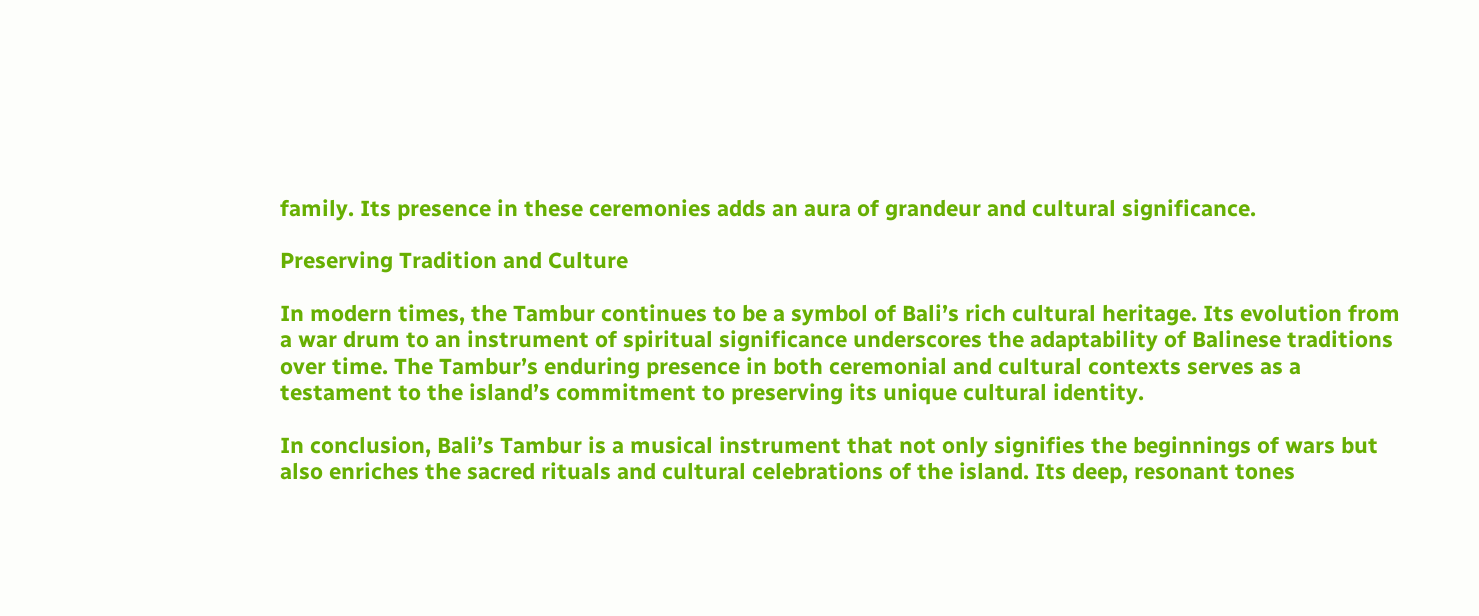family. Its presence in these ceremonies adds an aura of grandeur and cultural significance.

Preserving Tradition and Culture

In modern times, the Tambur continues to be a symbol of Bali’s rich cultural heritage. Its evolution from a war drum to an instrument of spiritual significance underscores the adaptability of Balinese traditions over time. The Tambur’s enduring presence in both ceremonial and cultural contexts serves as a testament to the island’s commitment to preserving its unique cultural identity.

In conclusion, Bali’s Tambur is a musical instrument that not only signifies the beginnings of wars but also enriches the sacred rituals and cultural celebrations of the island. Its deep, resonant tones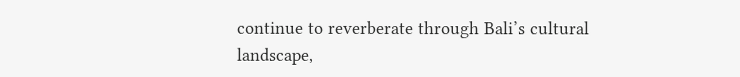continue to reverberate through Bali’s cultural landscape,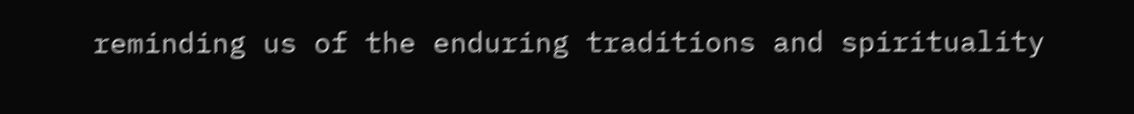reminding us of the enduring traditions and spirituality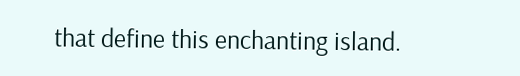that define this enchanting island.